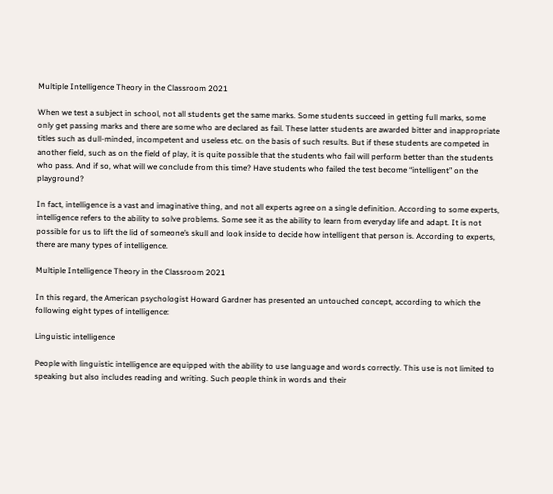Multiple Intelligence Theory in the Classroom 2021

When we test a subject in school, not all students get the same marks. Some students succeed in getting full marks, some only get passing marks and there are some who are declared as fail. These latter students are awarded bitter and inappropriate titles such as dull-minded, incompetent and useless etc. on the basis of such results. But if these students are competed in another field, such as on the field of play, it is quite possible that the students who fail will perform better than the students who pass. And if so, what will we conclude from this time? Have students who failed the test become “intelligent” on the playground?

In fact, intelligence is a vast and imaginative thing, and not all experts agree on a single definition. According to some experts, intelligence refers to the ability to solve problems. Some see it as the ability to learn from everyday life and adapt. It is not possible for us to lift the lid of someone’s skull and look inside to decide how intelligent that person is. According to experts, there are many types of intelligence.

Multiple Intelligence Theory in the Classroom 2021

In this regard, the American psychologist Howard Gardner has presented an untouched concept, according to which the following eight types of intelligence:

Linguistic intelligence

People with linguistic intelligence are equipped with the ability to use language and words correctly. This use is not limited to speaking but also includes reading and writing. Such people think in words and their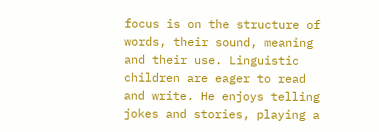focus is on the structure of words, their sound, meaning and their use. Linguistic children are eager to read and write. He enjoys telling jokes and stories, playing a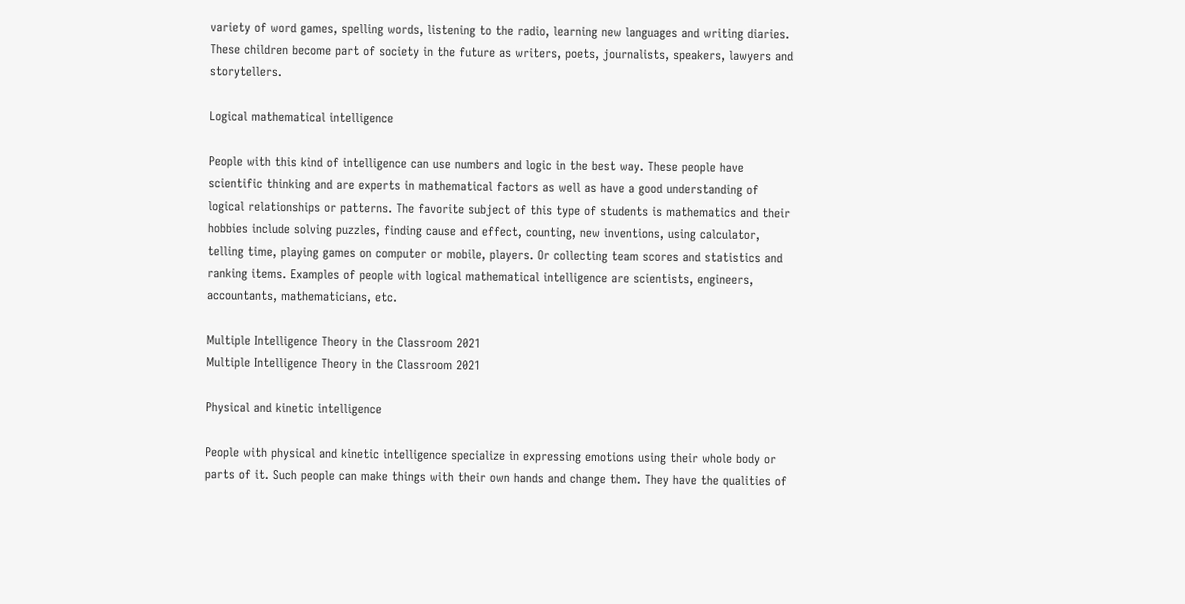variety of word games, spelling words, listening to the radio, learning new languages and writing diaries. These children become part of society in the future as writers, poets, journalists, speakers, lawyers and storytellers.

Logical mathematical intelligence

People with this kind of intelligence can use numbers and logic in the best way. These people have scientific thinking and are experts in mathematical factors as well as have a good understanding of logical relationships or patterns. The favorite subject of this type of students is mathematics and their hobbies include solving puzzles, finding cause and effect, counting, new inventions, using calculator, telling time, playing games on computer or mobile, players. Or collecting team scores and statistics and ranking items. Examples of people with logical mathematical intelligence are scientists, engineers, accountants, mathematicians, etc.

Multiple Intelligence Theory in the Classroom 2021
Multiple Intelligence Theory in the Classroom 2021

Physical and kinetic intelligence

People with physical and kinetic intelligence specialize in expressing emotions using their whole body or parts of it. Such people can make things with their own hands and change them. They have the qualities of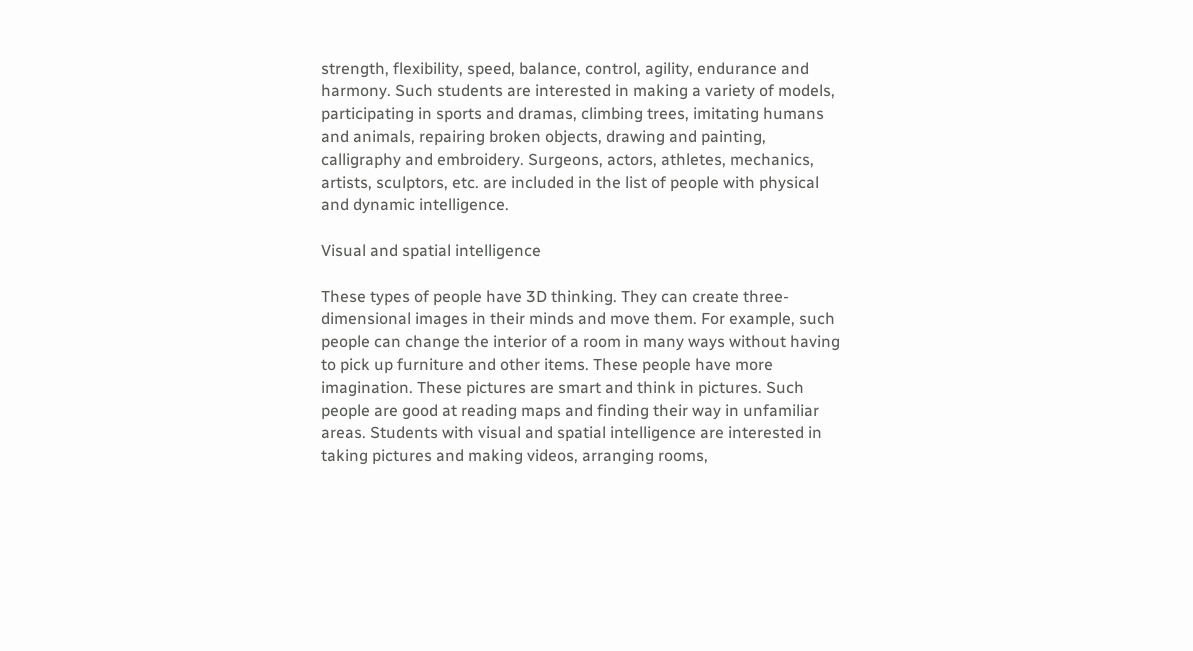strength, flexibility, speed, balance, control, agility, endurance and harmony. Such students are interested in making a variety of models, participating in sports and dramas, climbing trees, imitating humans and animals, repairing broken objects, drawing and painting, calligraphy and embroidery. Surgeons, actors, athletes, mechanics, artists, sculptors, etc. are included in the list of people with physical and dynamic intelligence.

Visual and spatial intelligence

These types of people have 3D thinking. They can create three-dimensional images in their minds and move them. For example, such people can change the interior of a room in many ways without having to pick up furniture and other items. These people have more imagination. These pictures are smart and think in pictures. Such people are good at reading maps and finding their way in unfamiliar areas. Students with visual and spatial intelligence are interested in taking pictures and making videos, arranging rooms,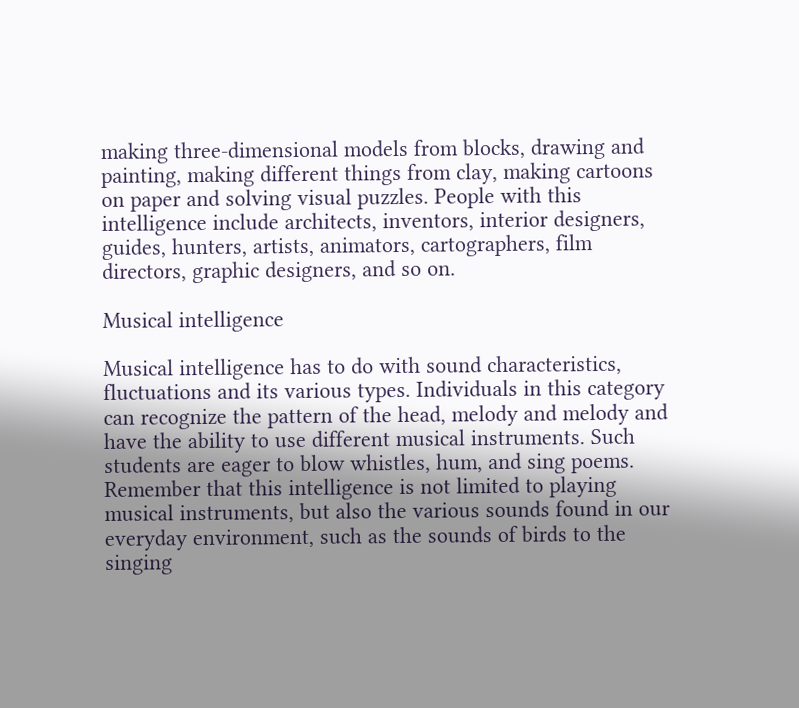making three-dimensional models from blocks, drawing and painting, making different things from clay, making cartoons on paper and solving visual puzzles. People with this intelligence include architects, inventors, interior designers, guides, hunters, artists, animators, cartographers, film directors, graphic designers, and so on.

Musical intelligence

Musical intelligence has to do with sound characteristics, fluctuations and its various types. Individuals in this category can recognize the pattern of the head, melody and melody and have the ability to use different musical instruments. Such students are eager to blow whistles, hum, and sing poems. Remember that this intelligence is not limited to playing musical instruments, but also the various sounds found in our everyday environment, such as the sounds of birds to the singing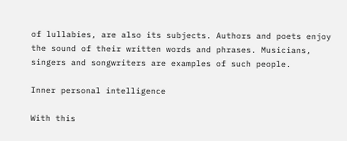of lullabies, are also its subjects. Authors and poets enjoy the sound of their written words and phrases. Musicians, singers and songwriters are examples of such people.

Inner personal intelligence

With this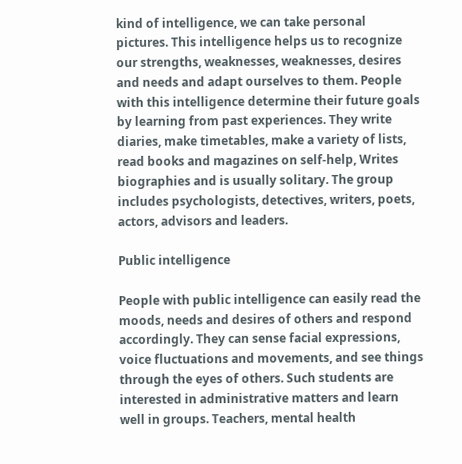kind of intelligence, we can take personal pictures. This intelligence helps us to recognize our strengths, weaknesses, weaknesses, desires and needs and adapt ourselves to them. People with this intelligence determine their future goals by learning from past experiences. They write diaries, make timetables, make a variety of lists, read books and magazines on self-help, Writes biographies and is usually solitary. The group includes psychologists, detectives, writers, poets, actors, advisors and leaders.

Public intelligence

People with public intelligence can easily read the moods, needs and desires of others and respond accordingly. They can sense facial expressions, voice fluctuations and movements, and see things through the eyes of others. Such students are interested in administrative matters and learn well in groups. Teachers, mental health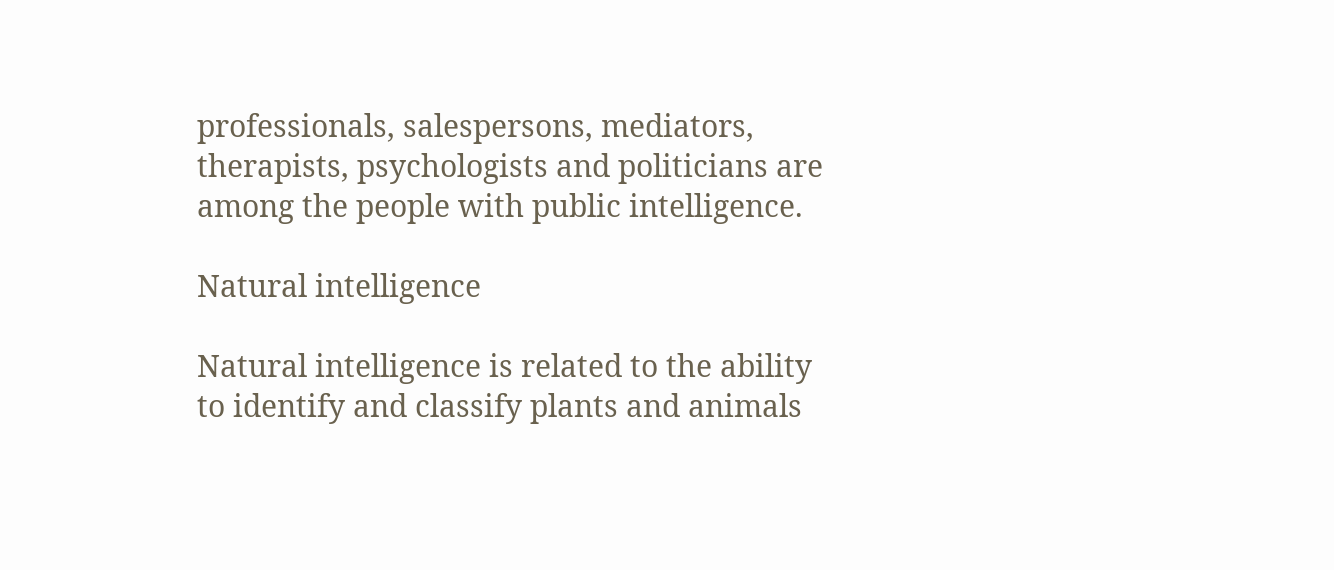professionals, salespersons, mediators, therapists, psychologists and politicians are among the people with public intelligence.

Natural intelligence

Natural intelligence is related to the ability to identify and classify plants and animals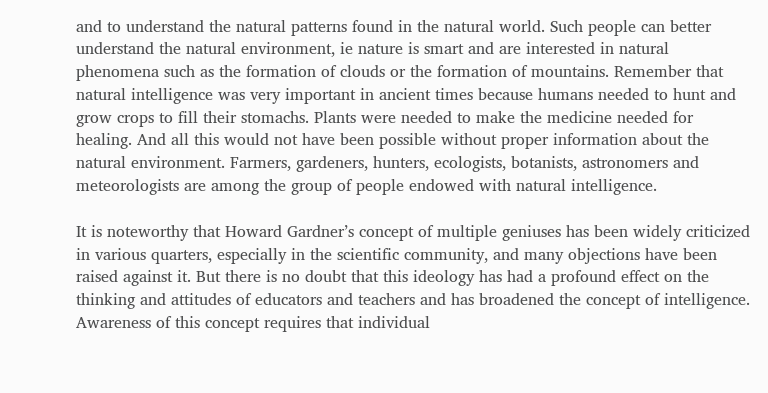and to understand the natural patterns found in the natural world. Such people can better understand the natural environment, ie nature is smart and are interested in natural phenomena such as the formation of clouds or the formation of mountains. Remember that natural intelligence was very important in ancient times because humans needed to hunt and grow crops to fill their stomachs. Plants were needed to make the medicine needed for healing. And all this would not have been possible without proper information about the natural environment. Farmers, gardeners, hunters, ecologists, botanists, astronomers and meteorologists are among the group of people endowed with natural intelligence.

It is noteworthy that Howard Gardner’s concept of multiple geniuses has been widely criticized in various quarters, especially in the scientific community, and many objections have been raised against it. But there is no doubt that this ideology has had a profound effect on the thinking and attitudes of educators and teachers and has broadened the concept of intelligence. Awareness of this concept requires that individual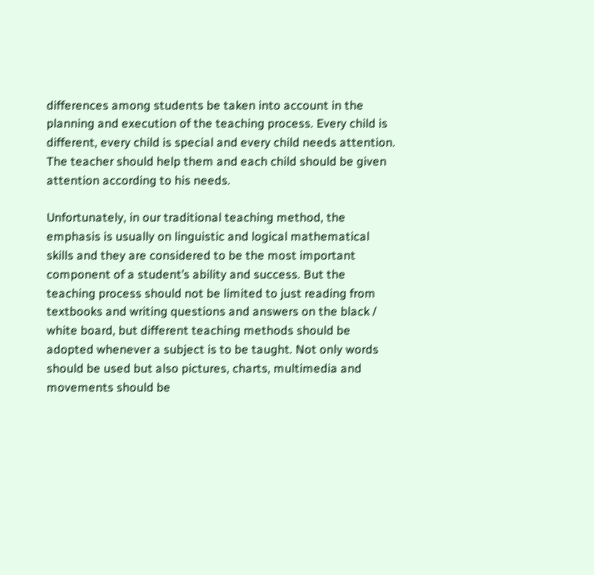differences among students be taken into account in the planning and execution of the teaching process. Every child is different, every child is special and every child needs attention. The teacher should help them and each child should be given attention according to his needs.

Unfortunately, in our traditional teaching method, the emphasis is usually on linguistic and logical mathematical skills and they are considered to be the most important component of a student’s ability and success. But the teaching process should not be limited to just reading from textbooks and writing questions and answers on the black / white board, but different teaching methods should be adopted whenever a subject is to be taught. Not only words should be used but also pictures, charts, multimedia and movements should be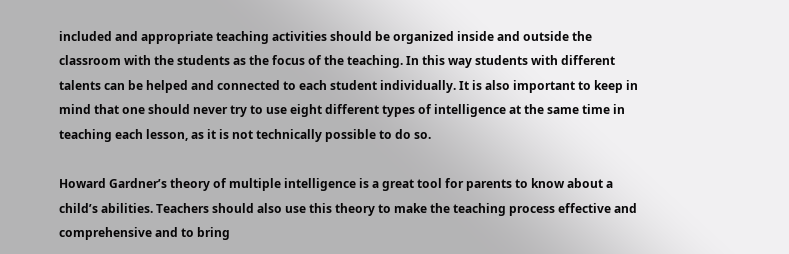included and appropriate teaching activities should be organized inside and outside the classroom with the students as the focus of the teaching. In this way students with different talents can be helped and connected to each student individually. It is also important to keep in mind that one should never try to use eight different types of intelligence at the same time in teaching each lesson, as it is not technically possible to do so.

Howard Gardner’s theory of multiple intelligence is a great tool for parents to know about a child’s abilities. Teachers should also use this theory to make the teaching process effective and comprehensive and to bring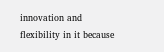innovation and flexibility in it because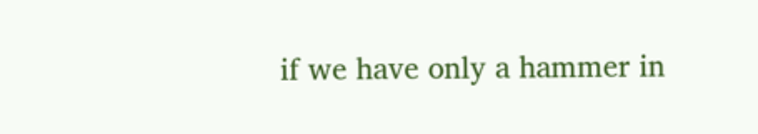if we have only a hammer in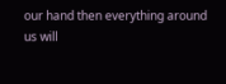our hand then everything around us will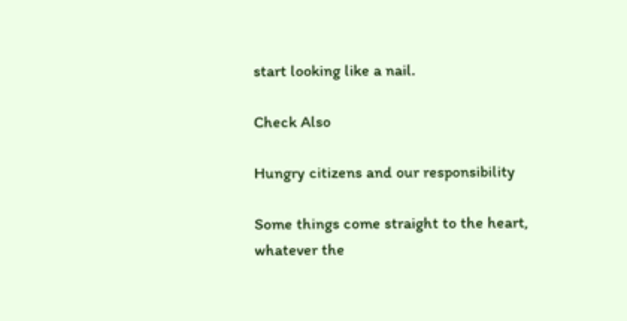start looking like a nail.

Check Also

Hungry citizens and our responsibility

Some things come straight to the heart, whatever the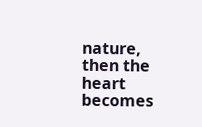nature, then the heart becomes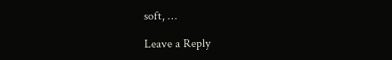soft, …

Leave a Reply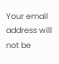Your email address will not be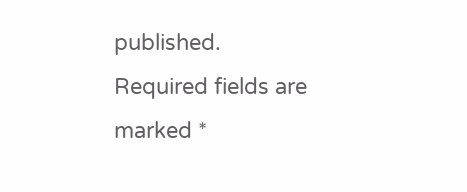published. Required fields are marked *